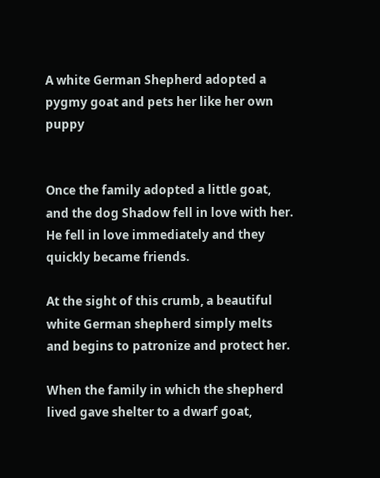A white German Shepherd adopted a pygmy goat and pets her like her own puppy


Once the family adopted a little goat, and the dog Shadow fell in love with her. He fell in love immediately and they quickly became friends.

At the sight of this crumb, a beautiful white German shepherd simply melts and begins to patronize and protect her.

When the family in which the shepherd lived gave shelter to a dwarf goat,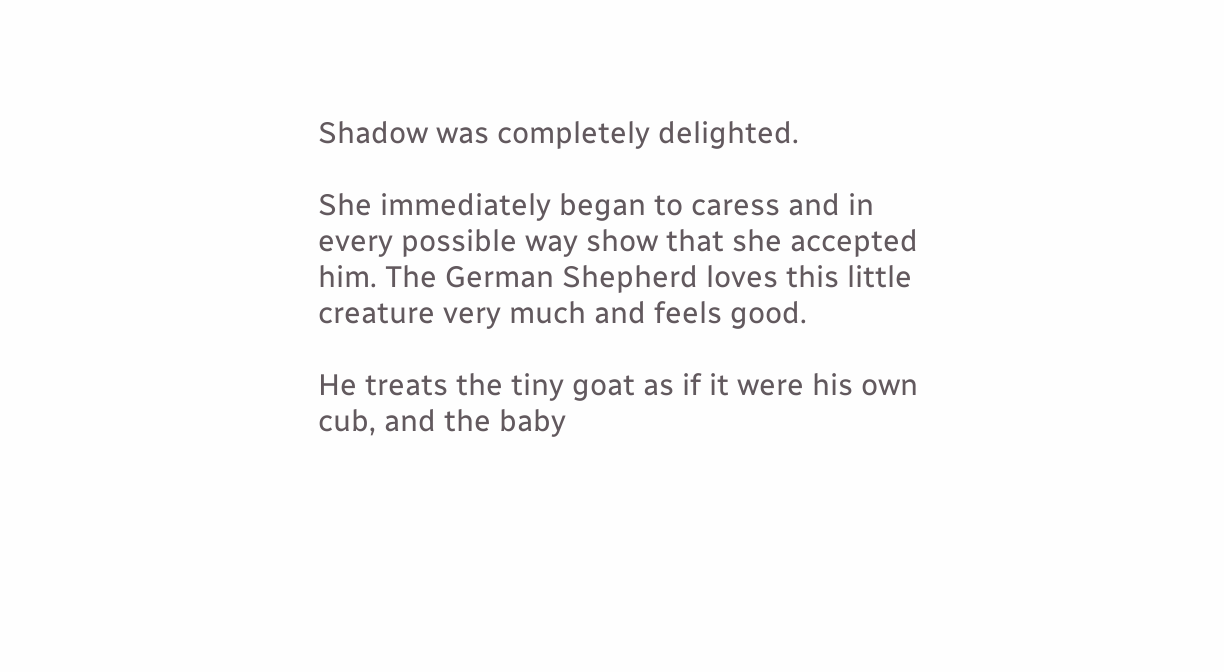Shadow was completely delighted.

She immediately began to caress and in every possible way show that she accepted him. The German Shepherd loves this little creature very much and feels good.

He treats the tiny goat as if it were his own cub, and the baby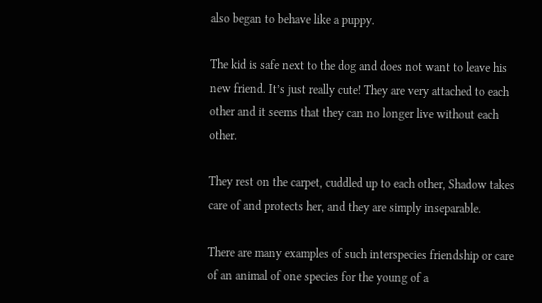also began to behave like a puppy.

The kid is safe next to the dog and does not want to leave his new friend. It’s just really cute! They are very attached to each other and it seems that they can no longer live without each other.

They rest on the carpet, cuddled up to each other, Shadow takes care of and protects her, and they are simply inseparable.

There are many examples of such interspecies friendship or care of an animal of one species for the young of a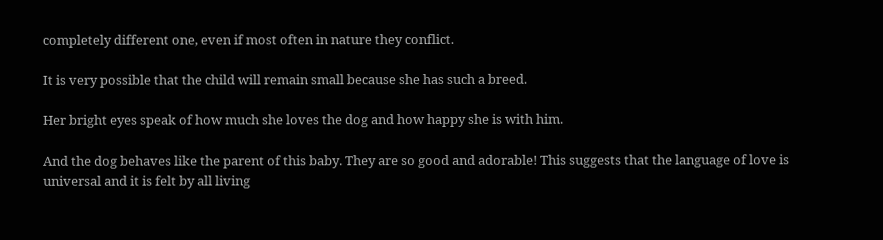completely different one, even if most often in nature they conflict.

It is very possible that the child will remain small because she has such a breed.

Her bright eyes speak of how much she loves the dog and how happy she is with him.

And the dog behaves like the parent of this baby. They are so good and adorable! This suggests that the language of love is universal and it is felt by all living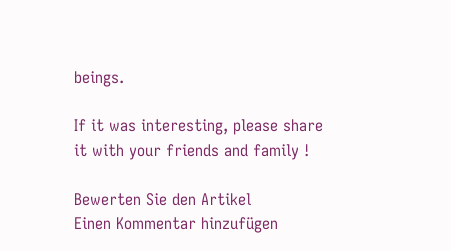beings.

If it was interesting, please share it with your friends and family !

Bewerten Sie den Artikel
Einen Kommentar hinzufügen